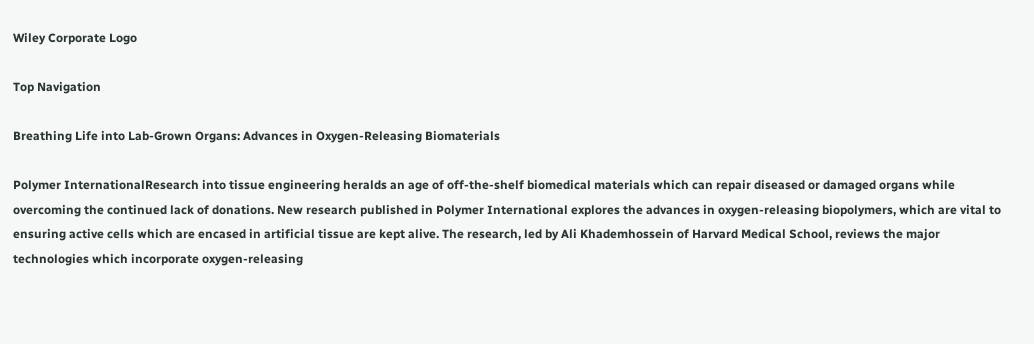Wiley Corporate Logo

Top Navigation

Breathing Life into Lab-Grown Organs: Advances in Oxygen-Releasing Biomaterials

Polymer InternationalResearch into tissue engineering heralds an age of off-the-shelf biomedical materials which can repair diseased or damaged organs while overcoming the continued lack of donations. New research published in Polymer International explores the advances in oxygen-releasing biopolymers, which are vital to ensuring active cells which are encased in artificial tissue are kept alive. The research, led by Ali Khademhossein of Harvard Medical School, reviews the major technologies which incorporate oxygen-releasing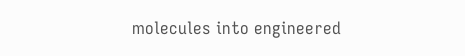molecules into engineered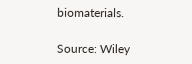biomaterials.

Source: Wiley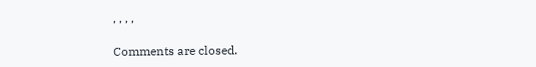, , , ,

Comments are closed.